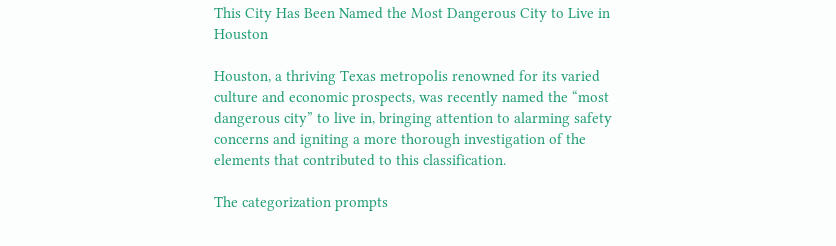This City Has Been Named the Most Dangerous City to Live in Houston

Houston, a thriving Texas metropolis renowned for its varied culture and economic prospects, was recently named the “most dangerous city” to live in, bringing attention to alarming safety concerns and igniting a more thorough investigation of the elements that contributed to this classification.

The categorization prompts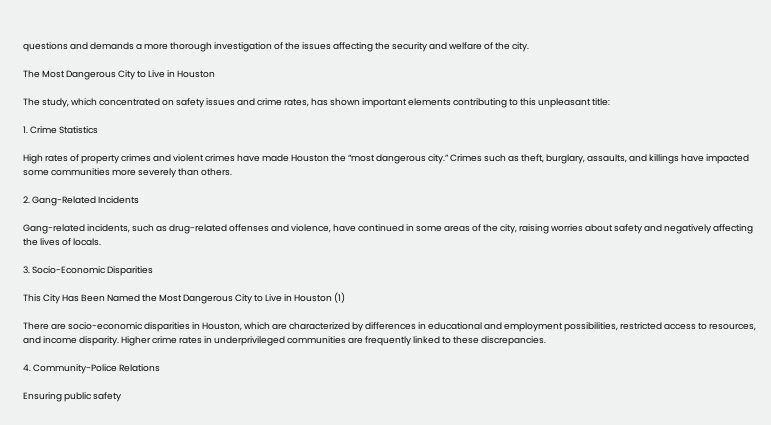questions and demands a more thorough investigation of the issues affecting the security and welfare of the city.

The Most Dangerous City to Live in Houston

The study, which concentrated on safety issues and crime rates, has shown important elements contributing to this unpleasant title:

1. Crime Statistics

High rates of property crimes and violent crimes have made Houston the “most dangerous city.” Crimes such as theft, burglary, assaults, and killings have impacted some communities more severely than others.

2. Gang-Related Incidents

Gang-related incidents, such as drug-related offenses and violence, have continued in some areas of the city, raising worries about safety and negatively affecting the lives of locals.

3. Socio-Economic Disparities

This City Has Been Named the Most Dangerous City to Live in Houston (1)

There are socio-economic disparities in Houston, which are characterized by differences in educational and employment possibilities, restricted access to resources, and income disparity. Higher crime rates in underprivileged communities are frequently linked to these discrepancies.

4. Community-Police Relations

Ensuring public safety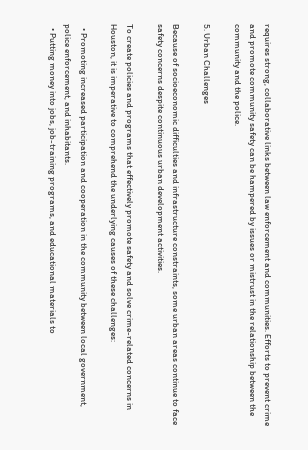requires strong, collaborative links between law enforcement and communities. Efforts to prevent crime and promote community safety can be hampered by issues or mistrust in the relationship between the community and the police.

5. Urban Challenges

Because of socioeconomic difficulties and infrastructure constraints, some urban areas continue to face safety concerns despite continuous urban development activities.

To create policies and programs that effectively promote safety and solve crime-related concerns in Houston, it is imperative to comprehend the underlying causes of these challenges:

  • Promoting increased participation and cooperation in the community between local government, police enforcement, and inhabitants.
  • Putting money into jobs, job-training programs, and educational materials to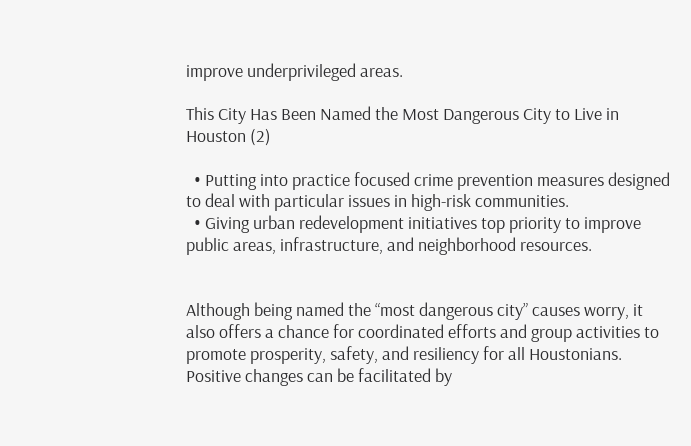improve underprivileged areas.

This City Has Been Named the Most Dangerous City to Live in Houston (2)

  • Putting into practice focused crime prevention measures designed to deal with particular issues in high-risk communities.
  • Giving urban redevelopment initiatives top priority to improve public areas, infrastructure, and neighborhood resources.


Although being named the “most dangerous city” causes worry, it also offers a chance for coordinated efforts and group activities to promote prosperity, safety, and resiliency for all Houstonians. Positive changes can be facilitated by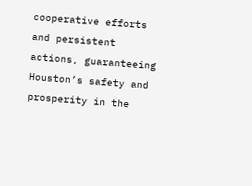cooperative efforts and persistent actions, guaranteeing Houston’s safety and prosperity in the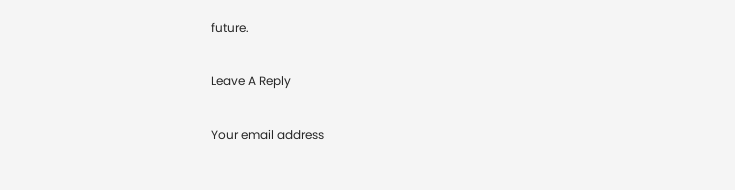future.

Leave A Reply

Your email address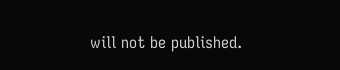will not be published.